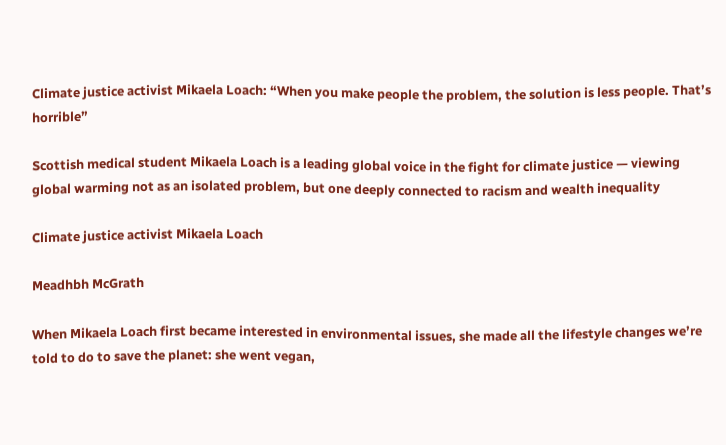Climate justice activist Mikaela Loach: “When you make people the problem, the solution is less people. That’s horrible”

Scottish medical student Mikaela Loach is a leading global voice in the fight for climate justice — viewing global warming not as an isolated problem, but one deeply connected to racism and wealth inequality

Climate justice activist Mikaela Loach

Meadhbh McGrath

When Mikaela Loach first became interested in environmental issues, she made all the lifestyle changes we’re told to do to save the planet: she went vegan,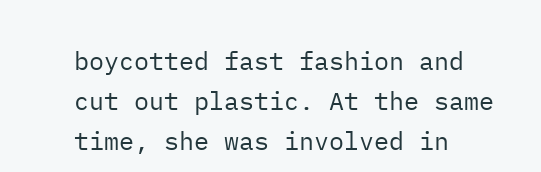boycotted fast fashion and cut out plastic. At the same time, she was involved in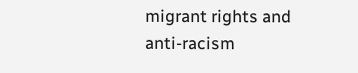migrant rights and anti-racism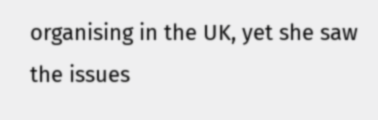organising in the UK, yet she saw the issues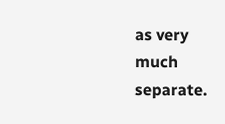as very much separate.